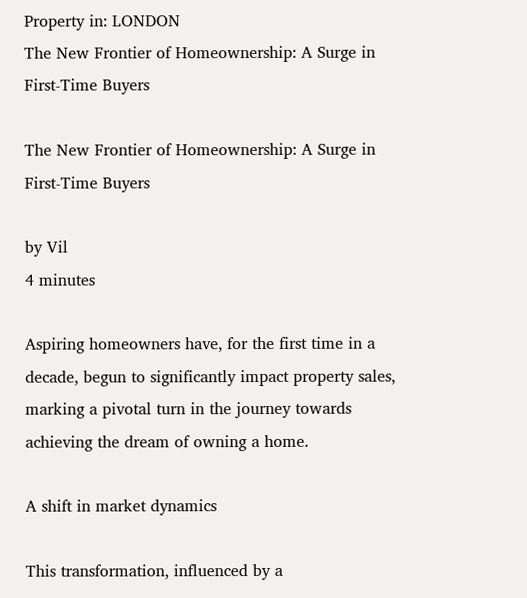Property in: LONDON
The New Frontier of Homeownership: A Surge in First-Time Buyers

The New Frontier of Homeownership: A Surge in First-Time Buyers

by Vil
4 minutes

Aspiring homeowners have, for the first time in a decade, begun to significantly impact property sales, marking a pivotal turn in the journey towards achieving the dream of owning a home.

A shift in market dynamics

This transformation, influenced by a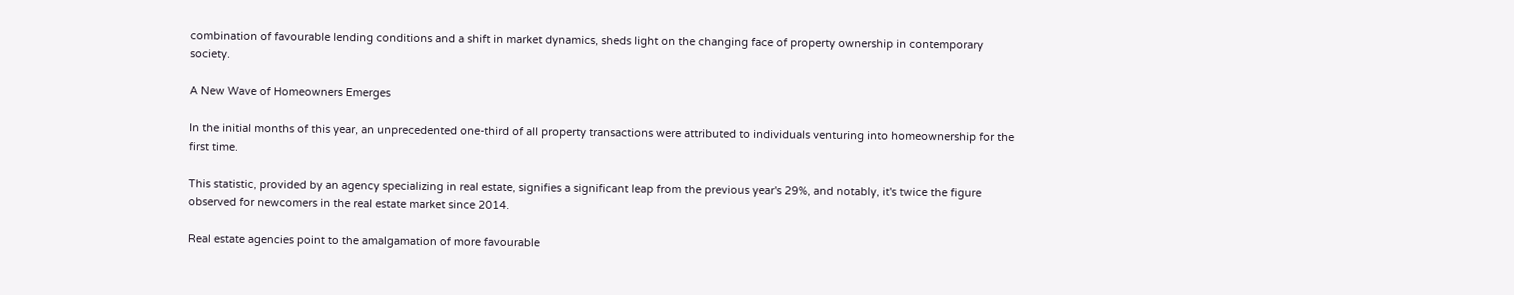combination of favourable lending conditions and a shift in market dynamics, sheds light on the changing face of property ownership in contemporary society.

A New Wave of Homeowners Emerges

In the initial months of this year, an unprecedented one-third of all property transactions were attributed to individuals venturing into homeownership for the first time.

This statistic, provided by an agency specializing in real estate, signifies a significant leap from the previous year's 29%, and notably, it's twice the figure observed for newcomers in the real estate market since 2014.

Real estate agencies point to the amalgamation of more favourable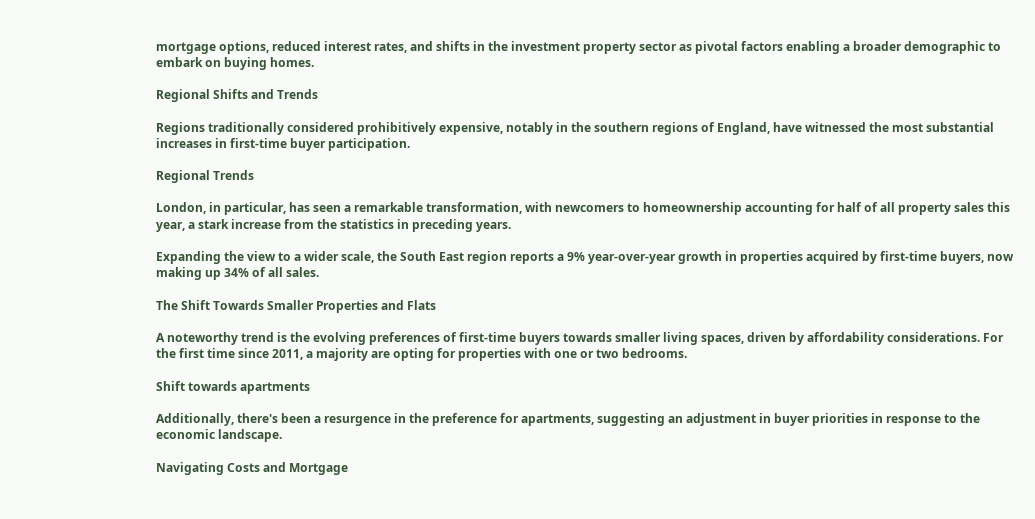mortgage options, reduced interest rates, and shifts in the investment property sector as pivotal factors enabling a broader demographic to embark on buying homes.

Regional Shifts and Trends

Regions traditionally considered prohibitively expensive, notably in the southern regions of England, have witnessed the most substantial increases in first-time buyer participation.

Regional Trends

London, in particular, has seen a remarkable transformation, with newcomers to homeownership accounting for half of all property sales this year, a stark increase from the statistics in preceding years.

Expanding the view to a wider scale, the South East region reports a 9% year-over-year growth in properties acquired by first-time buyers, now making up 34% of all sales.

The Shift Towards Smaller Properties and Flats

A noteworthy trend is the evolving preferences of first-time buyers towards smaller living spaces, driven by affordability considerations. For the first time since 2011, a majority are opting for properties with one or two bedrooms.

Shift towards apartments

Additionally, there's been a resurgence in the preference for apartments, suggesting an adjustment in buyer priorities in response to the economic landscape.

Navigating Costs and Mortgage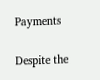Payments

Despite the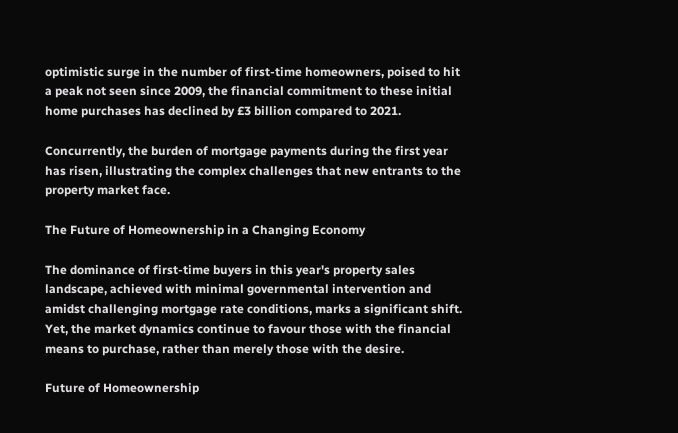optimistic surge in the number of first-time homeowners, poised to hit a peak not seen since 2009, the financial commitment to these initial home purchases has declined by £3 billion compared to 2021.

Concurrently, the burden of mortgage payments during the first year has risen, illustrating the complex challenges that new entrants to the property market face.

The Future of Homeownership in a Changing Economy

The dominance of first-time buyers in this year's property sales landscape, achieved with minimal governmental intervention and amidst challenging mortgage rate conditions, marks a significant shift. Yet, the market dynamics continue to favour those with the financial means to purchase, rather than merely those with the desire.

Future of Homeownership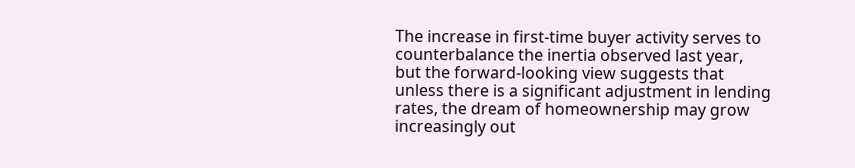The increase in first-time buyer activity serves to counterbalance the inertia observed last year, but the forward-looking view suggests that unless there is a significant adjustment in lending rates, the dream of homeownership may grow increasingly out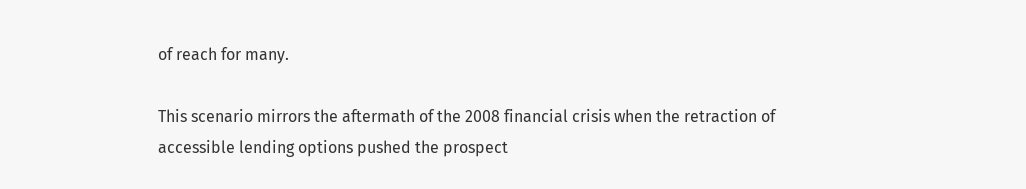of reach for many.

This scenario mirrors the aftermath of the 2008 financial crisis when the retraction of accessible lending options pushed the prospect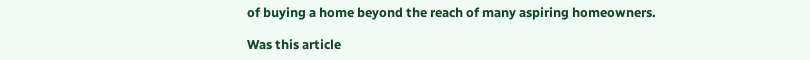of buying a home beyond the reach of many aspiring homeowners.

Was this article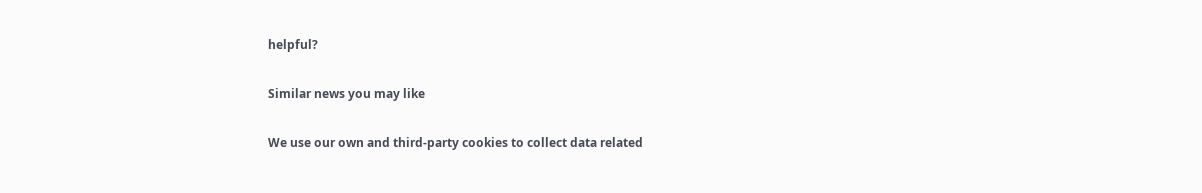helpful?

Similar news you may like

We use our own and third-party cookies to collect data related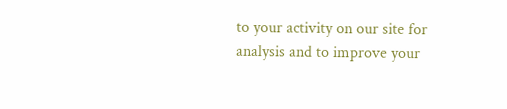to your activity on our site for analysis and to improve your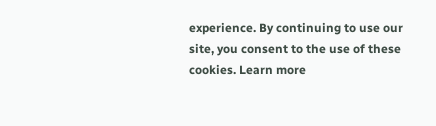experience. By continuing to use our site, you consent to the use of these cookies. Learn more